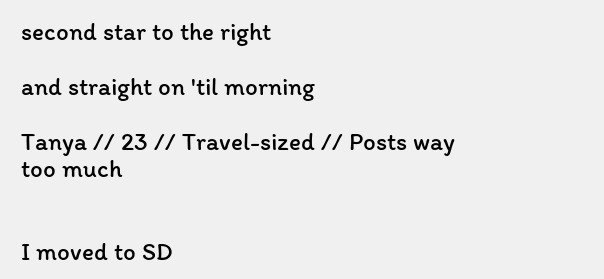second star to the right

and straight on 'til morning

Tanya // 23 // Travel-sized // Posts way too much


I moved to SD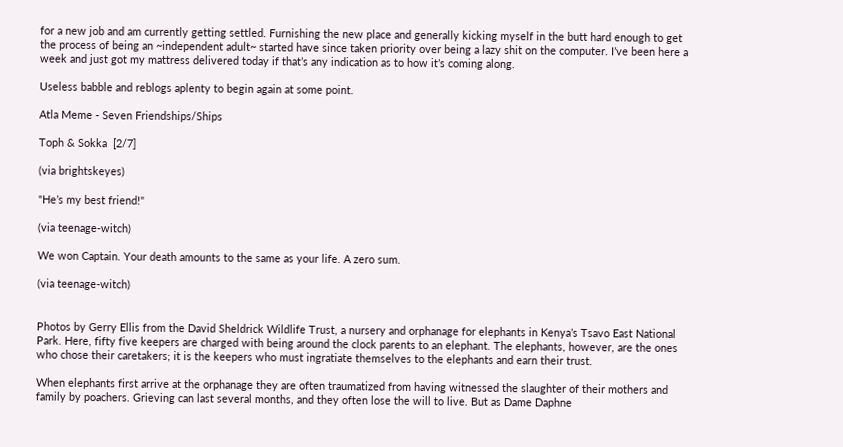for a new job and am currently getting settled. Furnishing the new place and generally kicking myself in the butt hard enough to get the process of being an ~independent adult~ started have since taken priority over being a lazy shit on the computer. I’ve been here a week and just got my mattress delivered today if that’s any indication as to how it’s coming along.

Useless babble and reblogs aplenty to begin again at some point.

Atla Meme - Seven Friendships/Ships

Toph & Sokka  [2/7]

(via brightskeyes)

"He’s my best friend!"

(via teenage-witch)

We won Captain. Your death amounts to the same as your life. A zero sum.

(via teenage-witch)


Photos by Gerry Ellis from the David Sheldrick Wildlife Trust, a nursery and orphanage for elephants in Kenya’s Tsavo East National Park. Here, fifty five keepers are charged with being around the clock parents to an elephant. The elephants, however, are the ones who chose their caretakers; it is the keepers who must ingratiate themselves to the elephants and earn their trust.

When elephants first arrive at the orphanage they are often traumatized from having witnessed the slaughter of their mothers and family by poachers. Grieving can last several months, and they often lose the will to live. But as Dame Daphne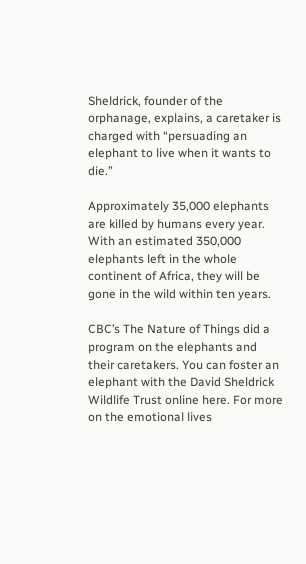Sheldrick, founder of the orphanage, explains, a caretaker is charged with “persuading an elephant to live when it wants to die.”

Approximately 35,000 elephants are killed by humans every year. With an estimated 350,000 elephants left in the whole continent of Africa, they will be gone in the wild within ten years.

CBC’s The Nature of Things did a program on the elephants and their caretakers. You can foster an elephant with the David Sheldrick Wildlife Trust online here. For more on the emotional lives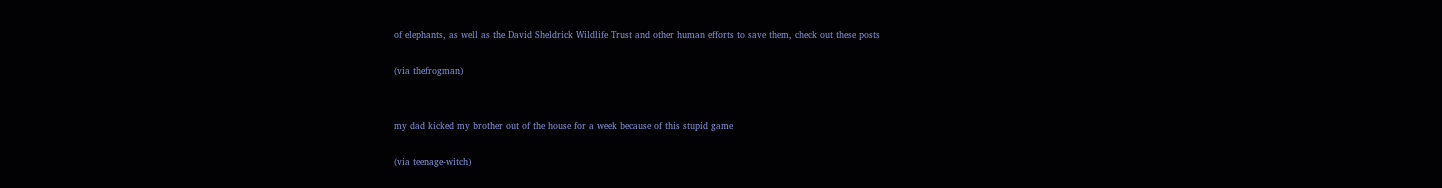of elephants, as well as the David Sheldrick Wildlife Trust and other human efforts to save them, check out these posts

(via thefrogman)


my dad kicked my brother out of the house for a week because of this stupid game

(via teenage-witch)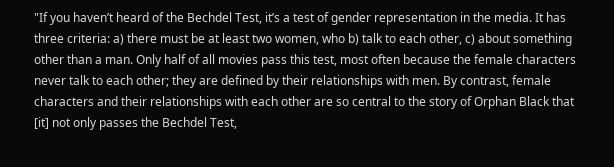"If you haven’t heard of the Bechdel Test, it’s a test of gender representation in the media. It has three criteria: a) there must be at least two women, who b) talk to each other, c) about something other than a man. Only half of all movies pass this test, most often because the female characters never talk to each other; they are defined by their relationships with men. By contrast, female characters and their relationships with each other are so central to the story of Orphan Black that [it] not only passes the Bechdel Test,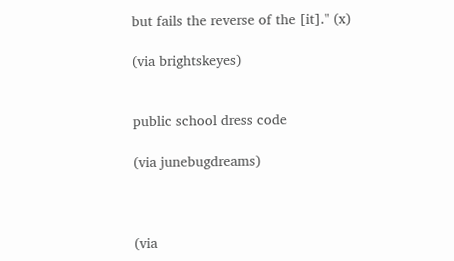but fails the reverse of the [it]." (x)

(via brightskeyes)


public school dress code

(via junebugdreams)



(via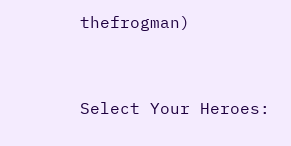thefrogman)


Select Your Heroes: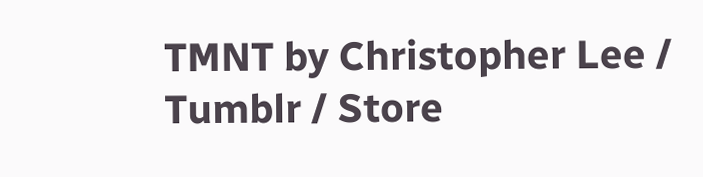TMNT by Christopher Lee / Tumblr / Store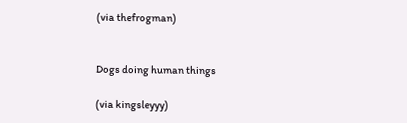(via thefrogman)


Dogs doing human things

(via kingsleyyy)